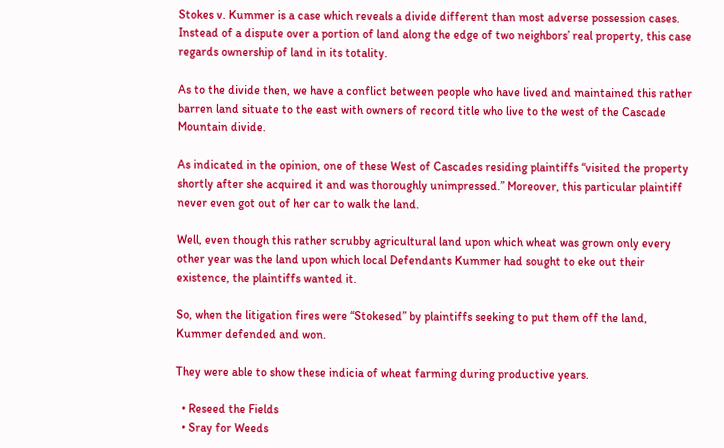Stokes v. Kummer is a case which reveals a divide different than most adverse possession cases. Instead of a dispute over a portion of land along the edge of two neighbors’ real property, this case regards ownership of land in its totality.

As to the divide then, we have a conflict between people who have lived and maintained this rather barren land situate to the east with owners of record title who live to the west of the Cascade Mountain divide.

As indicated in the opinion, one of these West of Cascades residing plaintiffs “visited the property shortly after she acquired it and was thoroughly unimpressed.” Moreover, this particular plaintiff never even got out of her car to walk the land.

Well, even though this rather scrubby agricultural land upon which wheat was grown only every other year was the land upon which local Defendants Kummer had sought to eke out their existence, the plaintiffs wanted it.

So, when the litigation fires were “Stokesed” by plaintiffs seeking to put them off the land, Kummer defended and won.

They were able to show these indicia of wheat farming during productive years.

  • Reseed the Fields
  • Sray for Weeds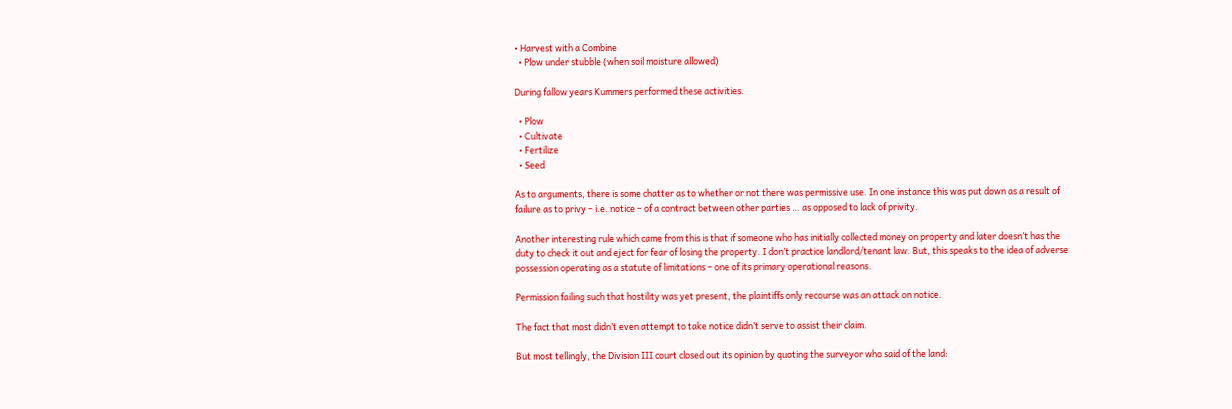• Harvest with a Combine
  • Plow under stubble (when soil moisture allowed)

During fallow years Kummers performed these activities.

  • Plow
  • Cultivate
  • Fertilize
  • Seed

As to arguments, there is some chatter as to whether or not there was permissive use. In one instance this was put down as a result of failure as to privy – i.e. notice – of a contract between other parties … as opposed to lack of privity.

Another interesting rule which came from this is that if someone who has initially collected money on property and later doesn’t has the duty to check it out and eject for fear of losing the property. I don’t practice landlord/tenant law. But, this speaks to the idea of adverse possession operating as a statute of limitations – one of its primary operational reasons.

Permission failing such that hostility was yet present, the plaintiffs only recourse was an attack on notice.

The fact that most didn’t even attempt to take notice didn’t serve to assist their claim.

But most tellingly, the Division III court closed out its opinion by quoting the surveyor who said of the land: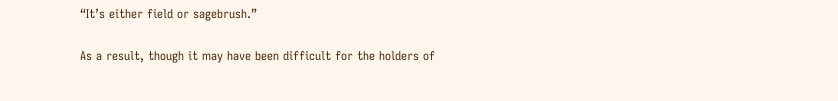“It’s either field or sagebrush.”

As a result, though it may have been difficult for the holders of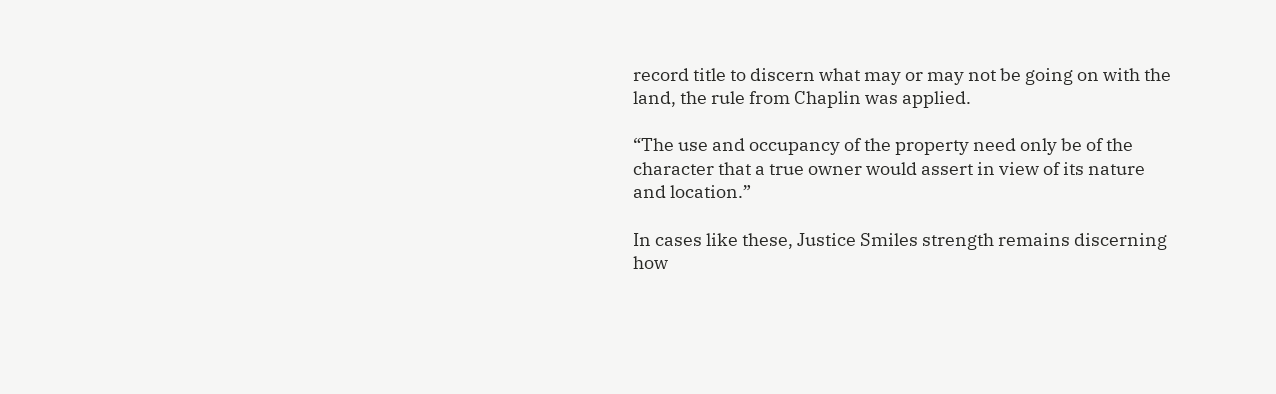record title to discern what may or may not be going on with the land, the rule from Chaplin was applied.

“The use and occupancy of the property need only be of the character that a true owner would assert in view of its nature and location.”

In cases like these, Justice Smiles strength remains discerning how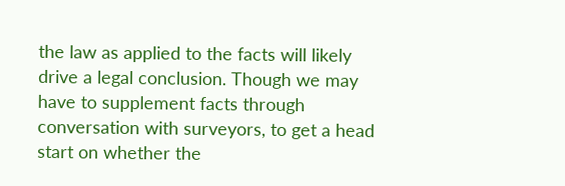the law as applied to the facts will likely drive a legal conclusion. Though we may have to supplement facts through conversation with surveyors, to get a head start on whether the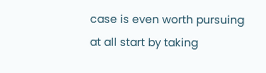case is even worth pursuing at all start by taking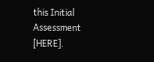this Initial Assessment [HERE].